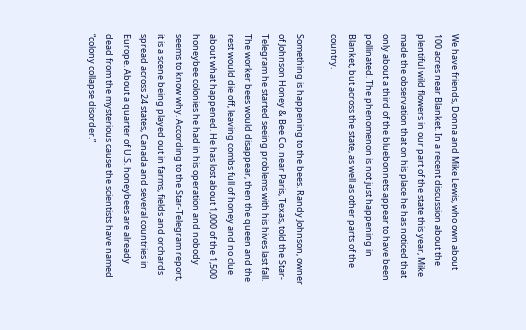We have friends, Donna and Mike Lewis, who own about 100 acres near Blanket. In a recent discussion about the plentiful wild flowers in our part of the state this year, Mike made the observation that on his place he has noticed that only about a third of the bluebonnets appear to have been pollinated. The phenomenon is not just happening in Blanket, but across the state, as well as other parts of the country.

Something is happening to the bees. Randy Johnson, owner of Johnson Honey & Bee Co. near Paris, Texas, told the Star-Telegram he started seeing problems with his hives last fall. The worker bees would disappear, then the queen and the rest would die off, leaving combs full of honey and no clue about what happened. He has lost about 1,000 of the 1,500 honeybee colonies he had in his operation and nobody seems to know why. According to the Star-Telegram report, it is a scene being played out in farms, fields and orchards spread across 24 states, Canada and several countries in Europe. About a quarter of U.S. honeybees are already dead from the mysterious cause the scientists have named “colony collapse disorder.”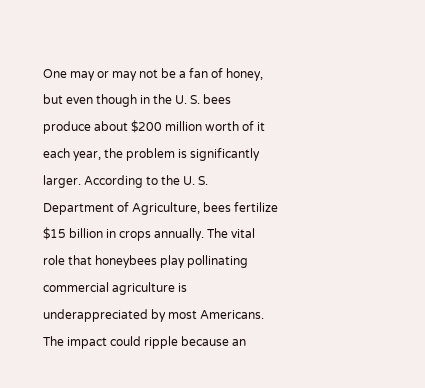One may or may not be a fan of honey, but even though in the U. S. bees produce about $200 million worth of it each year, the problem is significantly larger. According to the U. S. Department of Agriculture, bees fertilize $15 billion in crops annually. The vital role that honeybees play pollinating commercial agriculture is underappreciated by most Americans. The impact could ripple because an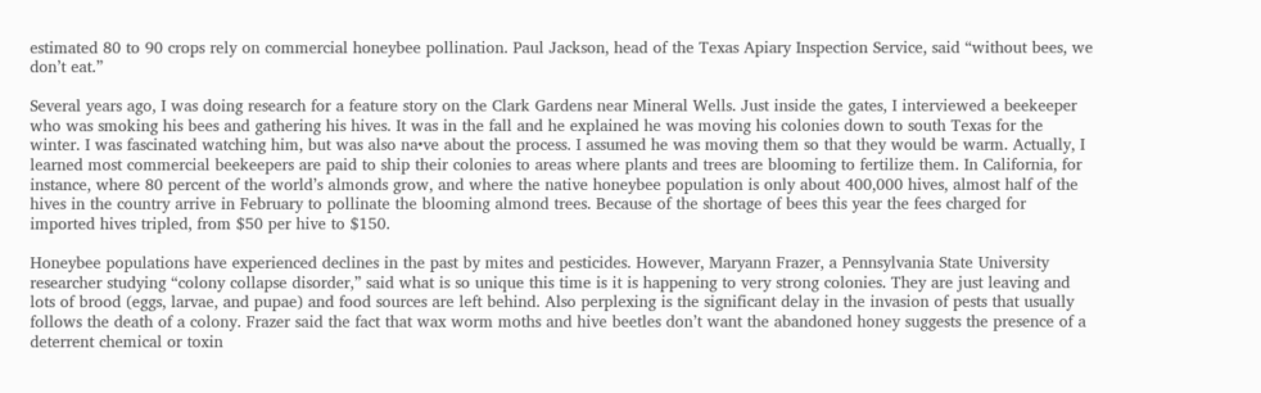estimated 80 to 90 crops rely on commercial honeybee pollination. Paul Jackson, head of the Texas Apiary Inspection Service, said “without bees, we don’t eat.”

Several years ago, I was doing research for a feature story on the Clark Gardens near Mineral Wells. Just inside the gates, I interviewed a beekeeper who was smoking his bees and gathering his hives. It was in the fall and he explained he was moving his colonies down to south Texas for the winter. I was fascinated watching him, but was also na•ve about the process. I assumed he was moving them so that they would be warm. Actually, I learned most commercial beekeepers are paid to ship their colonies to areas where plants and trees are blooming to fertilize them. In California, for instance, where 80 percent of the world’s almonds grow, and where the native honeybee population is only about 400,000 hives, almost half of the hives in the country arrive in February to pollinate the blooming almond trees. Because of the shortage of bees this year the fees charged for imported hives tripled, from $50 per hive to $150.

Honeybee populations have experienced declines in the past by mites and pesticides. However, Maryann Frazer, a Pennsylvania State University researcher studying “colony collapse disorder,” said what is so unique this time is it is happening to very strong colonies. They are just leaving and lots of brood (eggs, larvae, and pupae) and food sources are left behind. Also perplexing is the significant delay in the invasion of pests that usually follows the death of a colony. Frazer said the fact that wax worm moths and hive beetles don’t want the abandoned honey suggests the presence of a deterrent chemical or toxin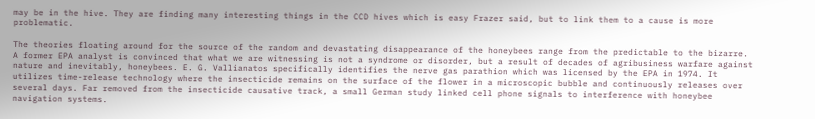may be in the hive. They are finding many interesting things in the CCD hives which is easy Frazer said, but to link them to a cause is more problematic.

The theories floating around for the source of the random and devastating disappearance of the honeybees range from the predictable to the bizarre. A former EPA analyst is convinced that what we are witnessing is not a syndrome or disorder, but a result of decades of agribusiness warfare against nature and inevitably, honeybees. E. G. Vallianatos specifically identifies the nerve gas parathion which was licensed by the EPA in 1974. It utilizes time-release technology where the insecticide remains on the surface of the flower in a microscopic bubble and continuously releases over several days. Far removed from the insecticide causative track, a small German study linked cell phone signals to interference with honeybee navigation systems.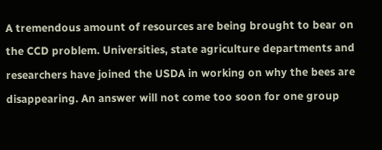A tremendous amount of resources are being brought to bear on the CCD problem. Universities, state agriculture departments and researchers have joined the USDA in working on why the bees are disappearing. An answer will not come too soon for one group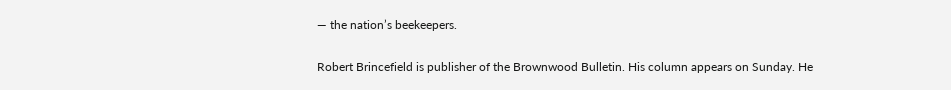— the nation’s beekeepers.

Robert Brincefield is publisher of the Brownwood Bulletin. His column appears on Sunday. He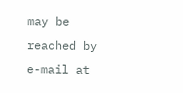may be reached by e-mail at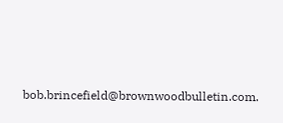bob.brincefield@brownwoodbulletin.com.